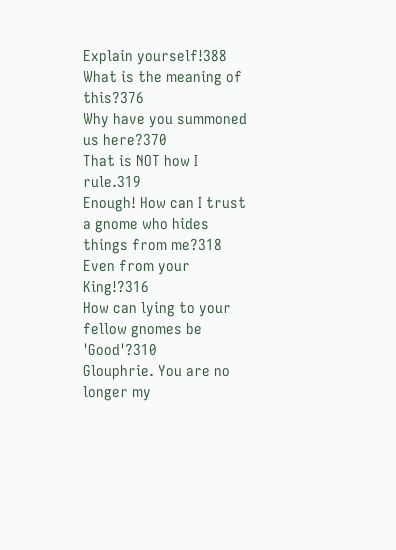Explain yourself!388
What is the meaning of this?376
Why have you summoned us here?370
That is NOT how I rule.319
Enough! How can I trust a gnome who hides things from me?318
Even from your King!?316
How can lying to your fellow gnomes be 'Good'?310
Glouphrie. You are no longer my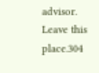advisor. Leave this place.304